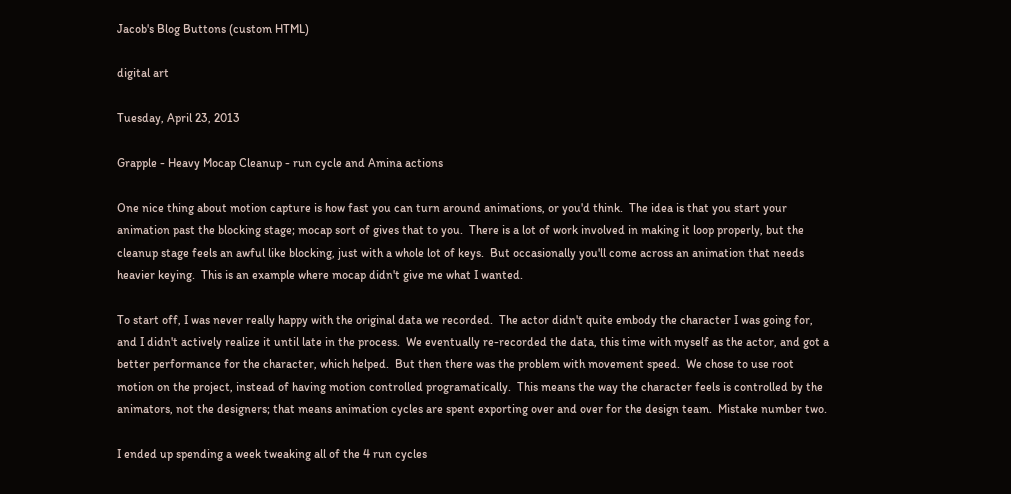Jacob's Blog Buttons (custom HTML)

digital art

Tuesday, April 23, 2013

Grapple - Heavy Mocap Cleanup - run cycle and Amina actions

One nice thing about motion capture is how fast you can turn around animations, or you'd think.  The idea is that you start your animation past the blocking stage; mocap sort of gives that to you.  There is a lot of work involved in making it loop properly, but the cleanup stage feels an awful like blocking, just with a whole lot of keys.  But occasionally you'll come across an animation that needs heavier keying.  This is an example where mocap didn't give me what I wanted.

To start off, I was never really happy with the original data we recorded.  The actor didn't quite embody the character I was going for, and I didn't actively realize it until late in the process.  We eventually re-recorded the data, this time with myself as the actor, and got a better performance for the character, which helped.  But then there was the problem with movement speed.  We chose to use root motion on the project, instead of having motion controlled programatically.  This means the way the character feels is controlled by the animators, not the designers; that means animation cycles are spent exporting over and over for the design team.  Mistake number two.

I ended up spending a week tweaking all of the 4 run cycles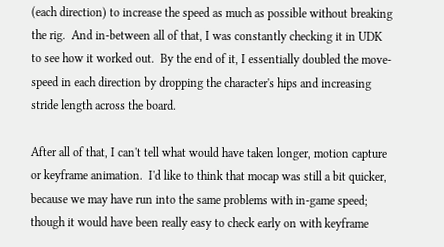(each direction) to increase the speed as much as possible without breaking the rig.  And in-between all of that, I was constantly checking it in UDK to see how it worked out.  By the end of it, I essentially doubled the move-speed in each direction by dropping the character's hips and increasing stride length across the board.

After all of that, I can't tell what would have taken longer, motion capture or keyframe animation.  I'd like to think that mocap was still a bit quicker, because we may have run into the same problems with in-game speed; though it would have been really easy to check early on with keyframe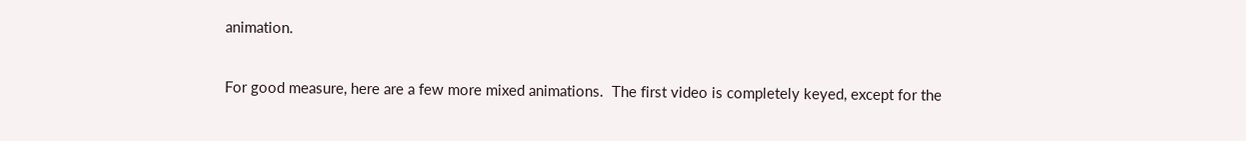animation.

For good measure, here are a few more mixed animations.  The first video is completely keyed, except for the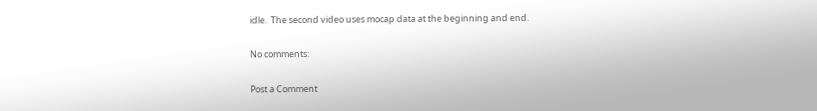idle.  The second video uses mocap data at the beginning and end.

No comments:

Post a Comment